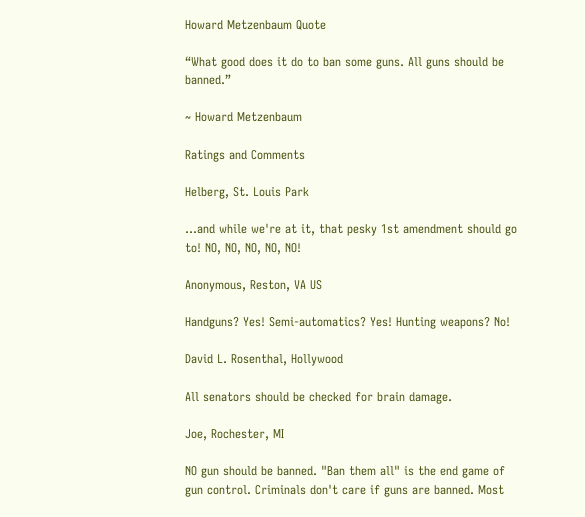Howard Metzenbaum Quote

“What good does it do to ban some guns. All guns should be banned.”

~ Howard Metzenbaum

Ratings and Comments

Helberg, St. Louis Park

...and while we're at it, that pesky 1st amendment should go to! NO, NO, NO, NO, NO!

Anonymous, Reston, VA US

Handguns? Yes! Semi-automatics? Yes! Hunting weapons? No!

David L. Rosenthal, Hollywood

All senators should be checked for brain damage.

Joe, Rochester, MI

NO gun should be banned. "Ban them all" is the end game of gun control. Criminals don't care if guns are banned. Most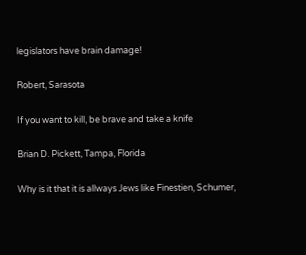legislators have brain damage!

Robert, Sarasota

If you want to kill, be brave and take a knife

Brian D. Pickett, Tampa, Florida

Why is it that it is allways Jews like Finestien, Schumer,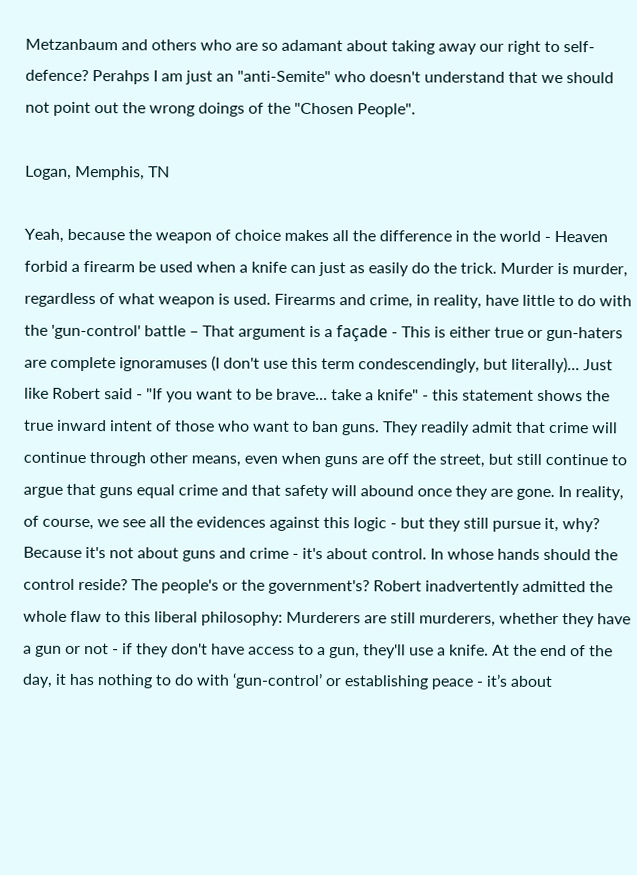Metzanbaum and others who are so adamant about taking away our right to self-defence? Perahps I am just an "anti-Semite" who doesn't understand that we should not point out the wrong doings of the "Chosen People".

Logan, Memphis, TN

Yeah, because the weapon of choice makes all the difference in the world - Heaven forbid a firearm be used when a knife can just as easily do the trick. Murder is murder, regardless of what weapon is used. Firearms and crime, in reality, have little to do with the 'gun-control' battle – That argument is a façade - This is either true or gun-haters are complete ignoramuses (I don't use this term condescendingly, but literally)... Just like Robert said - "If you want to be brave... take a knife" - this statement shows the true inward intent of those who want to ban guns. They readily admit that crime will continue through other means, even when guns are off the street, but still continue to argue that guns equal crime and that safety will abound once they are gone. In reality, of course, we see all the evidences against this logic - but they still pursue it, why? Because it's not about guns and crime - it's about control. In whose hands should the control reside? The people's or the government's? Robert inadvertently admitted the whole flaw to this liberal philosophy: Murderers are still murderers, whether they have a gun or not - if they don't have access to a gun, they'll use a knife. At the end of the day, it has nothing to do with ‘gun-control’ or establishing peace - it’s about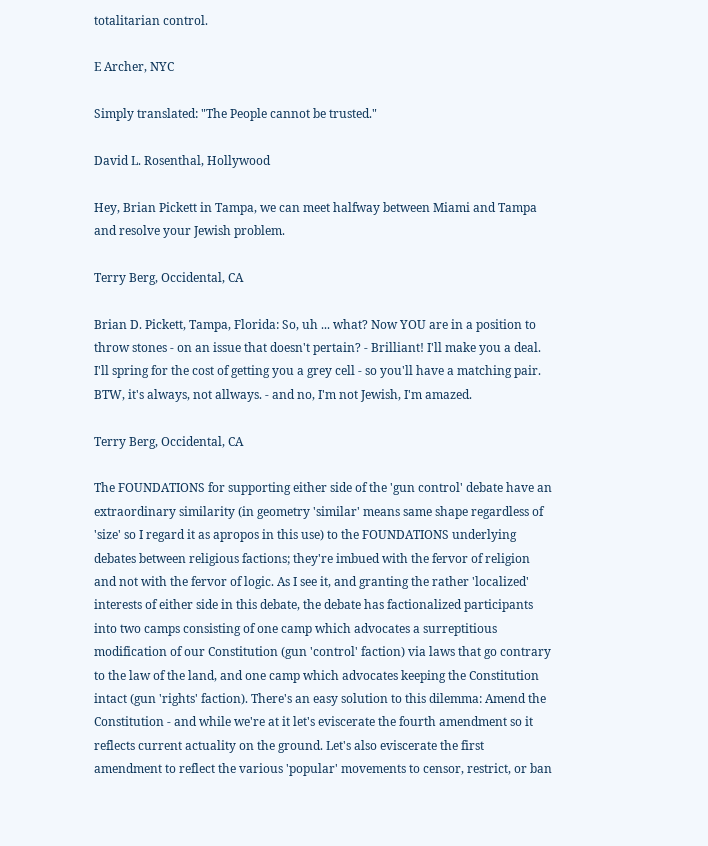totalitarian control.

E Archer, NYC

Simply translated: "The People cannot be trusted."

David L. Rosenthal, Hollywood

Hey, Brian Pickett in Tampa, we can meet halfway between Miami and Tampa and resolve your Jewish problem.

Terry Berg, Occidental, CA

Brian D. Pickett, Tampa, Florida: So, uh ... what? Now YOU are in a position to throw stones - on an issue that doesn't pertain? - Brilliant! I'll make you a deal. I'll spring for the cost of getting you a grey cell - so you'll have a matching pair. BTW, it's always, not allways. - and no, I'm not Jewish, I'm amazed.

Terry Berg, Occidental, CA

The FOUNDATIONS for supporting either side of the 'gun control' debate have an extraordinary similarity (in geometry 'similar' means same shape regardless of 'size' so I regard it as apropos in this use) to the FOUNDATIONS underlying debates between religious factions; they're imbued with the fervor of religion and not with the fervor of logic. As I see it, and granting the rather 'localized' interests of either side in this debate, the debate has factionalized participants into two camps consisting of one camp which advocates a surreptitious modification of our Constitution (gun 'control' faction) via laws that go contrary to the law of the land, and one camp which advocates keeping the Constitution intact (gun 'rights' faction). There's an easy solution to this dilemma: Amend the Constitution - and while we're at it let's eviscerate the fourth amendment so it reflects current actuality on the ground. Let's also eviscerate the first amendment to reflect the various 'popular' movements to censor, restrict, or ban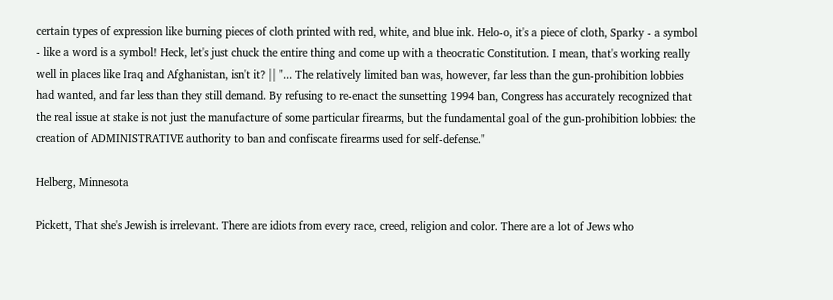certain types of expression like burning pieces of cloth printed with red, white, and blue ink. Helo-o, it's a piece of cloth, Sparky - a symbol - like a word is a symbol! Heck, let's just chuck the entire thing and come up with a theocratic Constitution. I mean, that's working really well in places like Iraq and Afghanistan, isn't it? || "... The relatively limited ban was, however, far less than the gun-prohibition lobbies had wanted, and far less than they still demand. By refusing to re-enact the sunsetting 1994 ban, Congress has accurately recognized that the real issue at stake is not just the manufacture of some particular firearms, but the fundamental goal of the gun-prohibition lobbies: the creation of ADMINISTRATIVE authority to ban and confiscate firearms used for self-defense."

Helberg, Minnesota

Pickett, That she's Jewish is irrelevant. There are idiots from every race, creed, religion and color. There are a lot of Jews who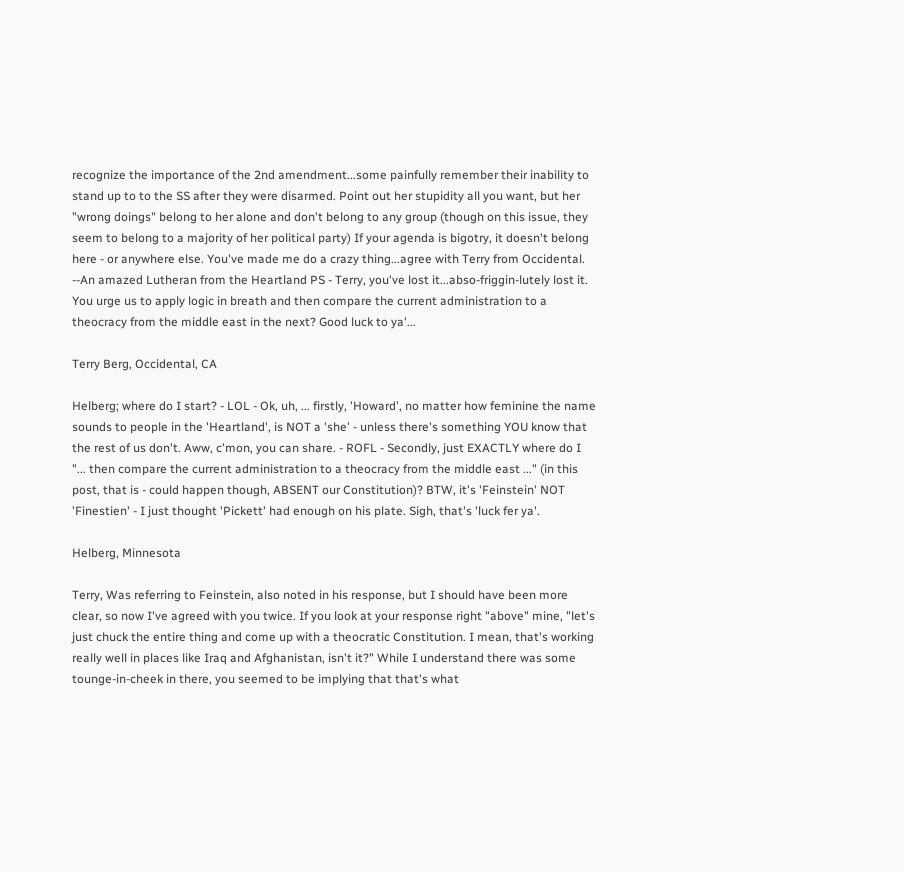recognize the importance of the 2nd amendment...some painfully remember their inability to stand up to to the SS after they were disarmed. Point out her stupidity all you want, but her "wrong doings" belong to her alone and don't belong to any group (though on this issue, they seem to belong to a majority of her political party) If your agenda is bigotry, it doesn't belong here - or anywhere else. You've made me do a crazy thing...agree with Terry from Occidental. --An amazed Lutheran from the Heartland PS - Terry, you've lost it...abso-friggin-lutely lost it. You urge us to apply logic in breath and then compare the current administration to a theocracy from the middle east in the next? Good luck to ya'...

Terry Berg, Occidental, CA

Helberg; where do I start? - LOL - Ok, uh, ... firstly, 'Howard', no matter how feminine the name sounds to people in the 'Heartland', is NOT a 'she' - unless there's something YOU know that the rest of us don't. Aww, c'mon, you can share. - ROFL - Secondly, just EXACTLY where do I "... then compare the current administration to a theocracy from the middle east ..." (in this post, that is - could happen though, ABSENT our Constitution)? BTW, it's 'Feinstein' NOT 'Finestien' - I just thought 'Pickett' had enough on his plate. Sigh, that's 'luck fer ya'.

Helberg, Minnesota

Terry, Was referring to Feinstein, also noted in his response, but I should have been more clear, so now I've agreed with you twice. If you look at your response right "above" mine, "let's just chuck the entire thing and come up with a theocratic Constitution. I mean, that's working really well in places like Iraq and Afghanistan, isn't it?" While I understand there was some tounge-in-cheek in there, you seemed to be implying that that's what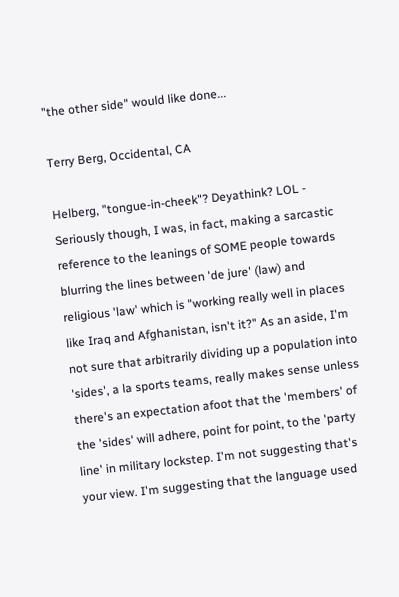"the other side" would like done...

Terry Berg, Occidental, CA

Helberg, "tongue-in-cheek"? Deyathink? LOL - Seriously though, I was, in fact, making a sarcastic reference to the leanings of SOME people towards blurring the lines between 'de jure' (law) and religious 'law' which is "working really well in places like Iraq and Afghanistan, isn't it?" As an aside, I'm not sure that arbitrarily dividing up a population into 'sides', a la sports teams, really makes sense unless there's an expectation afoot that the 'members' of the 'sides' will adhere, point for point, to the 'party line' in military lockstep. I'm not suggesting that's your view. I'm suggesting that the language used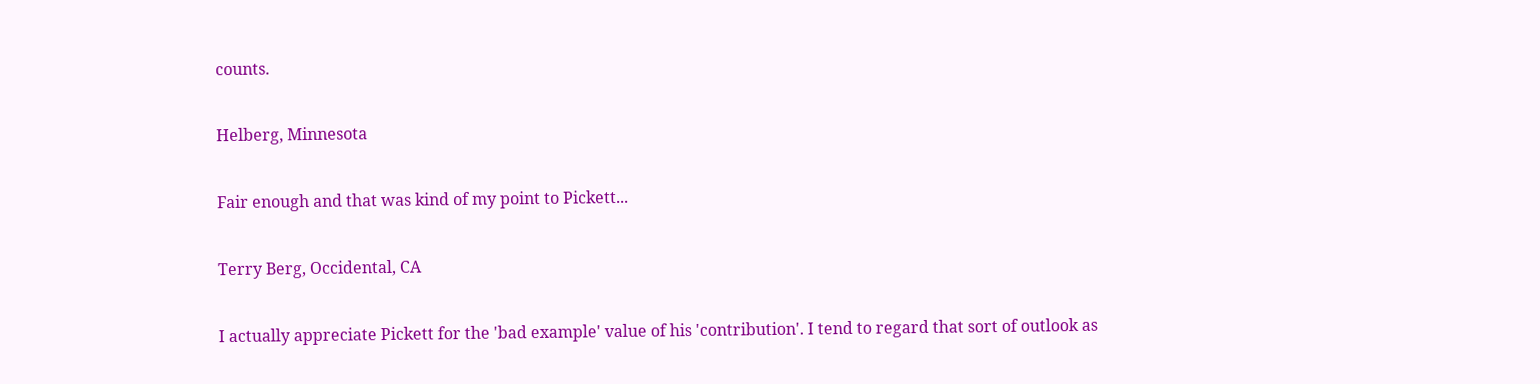counts.

Helberg, Minnesota

Fair enough and that was kind of my point to Pickett...

Terry Berg, Occidental, CA

I actually appreciate Pickett for the 'bad example' value of his 'contribution'. I tend to regard that sort of outlook as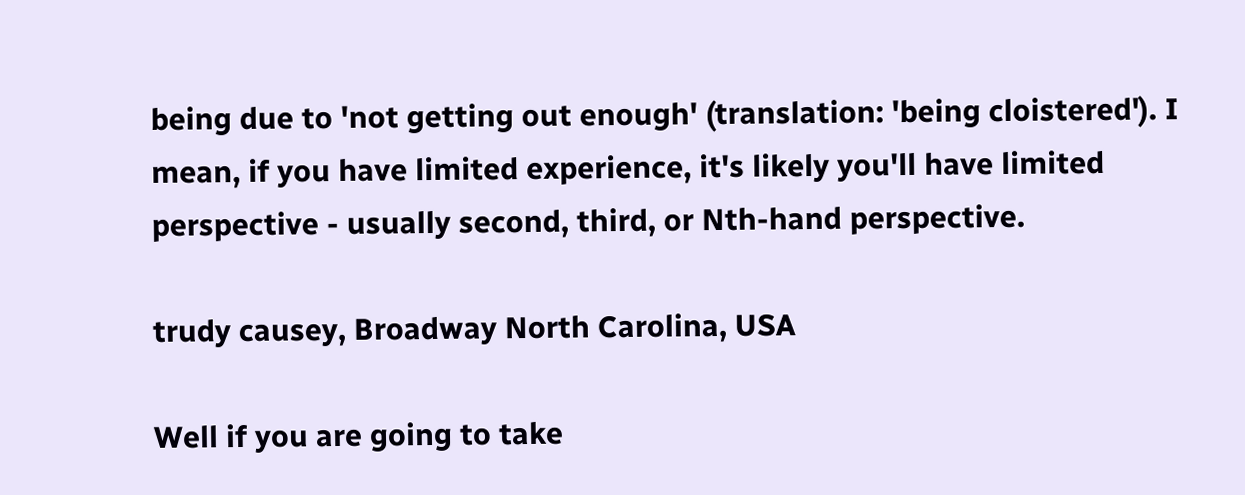being due to 'not getting out enough' (translation: 'being cloistered'). I mean, if you have limited experience, it's likely you'll have limited perspective - usually second, third, or Nth-hand perspective.

trudy causey, Broadway North Carolina, USA

Well if you are going to take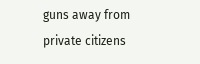guns away from private citizens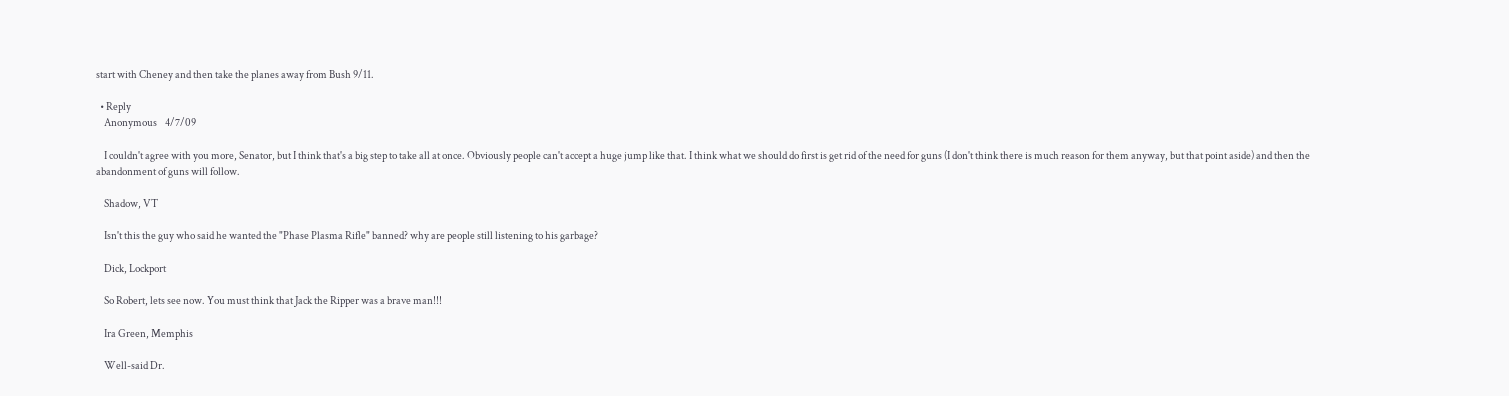start with Cheney and then take the planes away from Bush 9/11.

  • Reply
    Anonymous    4/7/09

    I couldn't agree with you more, Senator, but I think that's a big step to take all at once. Obviously people can't accept a huge jump like that. I think what we should do first is get rid of the need for guns (I don't think there is much reason for them anyway, but that point aside) and then the abandonment of guns will follow.

    Shadow, VT

    Isn't this the guy who said he wanted the "Phase Plasma Rifle" banned? why are people still listening to his garbage?

    Dick, Lockport

    So Robert, lets see now. You must think that Jack the Ripper was a brave man!!!

    Ira Green, Memphis

    Well-said Dr.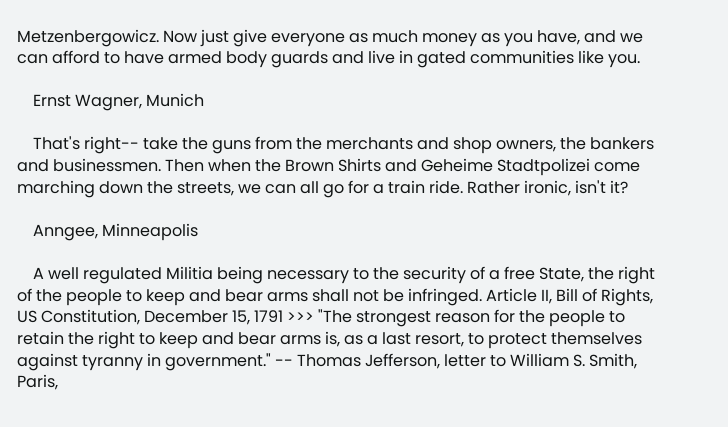Metzenbergowicz. Now just give everyone as much money as you have, and we can afford to have armed body guards and live in gated communities like you.

    Ernst Wagner, Munich

    That's right-- take the guns from the merchants and shop owners, the bankers and businessmen. Then when the Brown Shirts and Geheime Stadtpolizei come marching down the streets, we can all go for a train ride. Rather ironic, isn't it?

    Anngee, Minneapolis

    A well regulated Militia being necessary to the security of a free State, the right of the people to keep and bear arms shall not be infringed. Article II, Bill of Rights, US Constitution, December 15, 1791 >>> "The strongest reason for the people to retain the right to keep and bear arms is, as a last resort, to protect themselves against tyranny in government." -- Thomas Jefferson, letter to William S. Smith, Paris,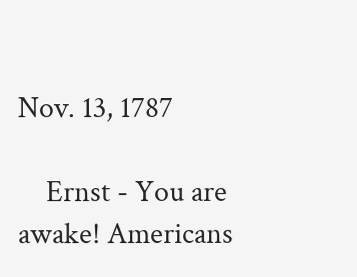Nov. 13, 1787

    Ernst - You are awake! Americans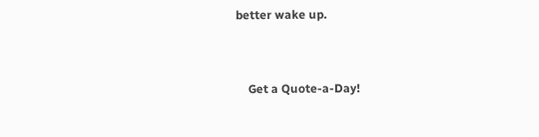better wake up.


    Get a Quote-a-Day!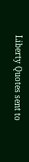Liberty Quotes sent to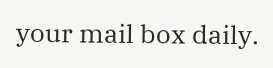your mail box daily.